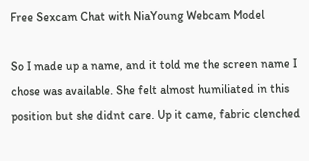Free Sexcam Chat with NiaYoung Webcam Model

So I made up a name, and it told me the screen name I chose was available. She felt almost humiliated in this position but she didnt care. Up it came, fabric clenched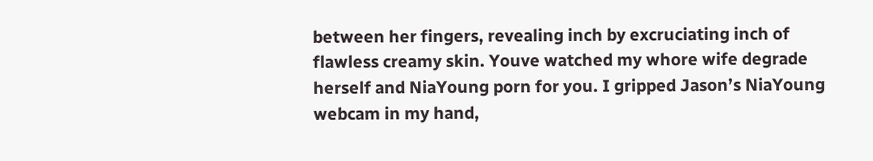between her fingers, revealing inch by excruciating inch of flawless creamy skin. Youve watched my whore wife degrade herself and NiaYoung porn for you. I gripped Jason’s NiaYoung webcam in my hand,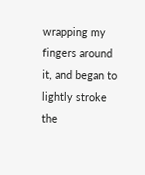wrapping my fingers around it, and began to lightly stroke the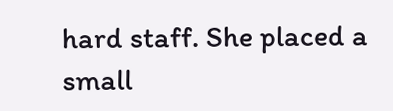hard staff. She placed a small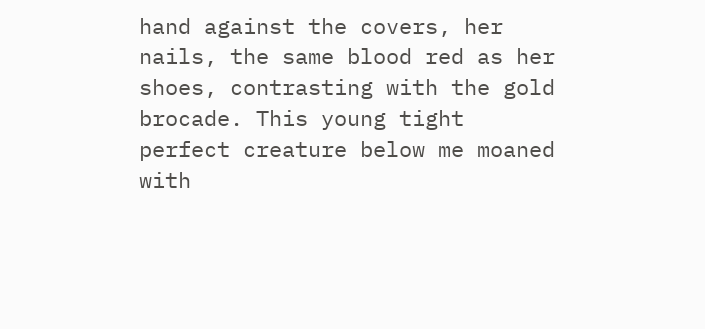hand against the covers, her nails, the same blood red as her shoes, contrasting with the gold brocade. This young tight perfect creature below me moaned with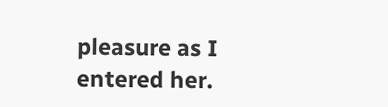pleasure as I entered her.